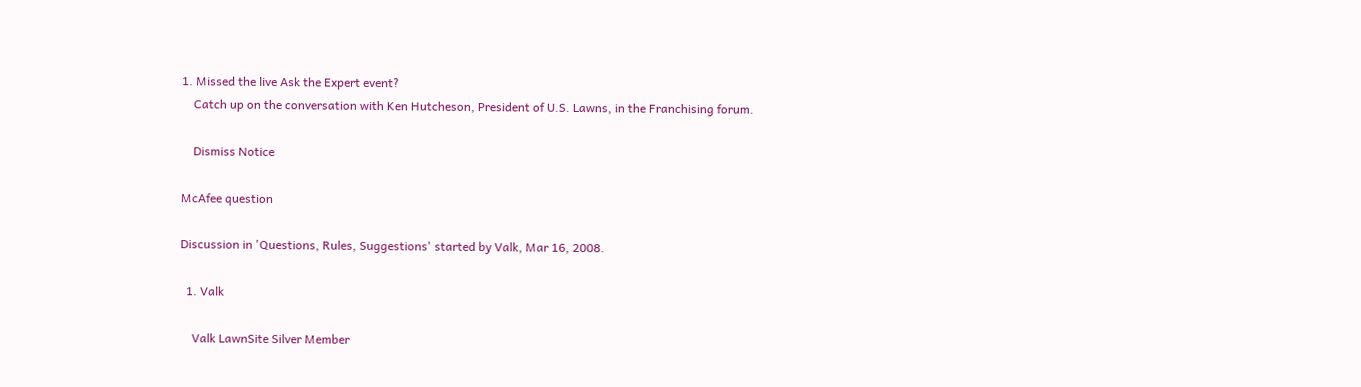1. Missed the live Ask the Expert event?
    Catch up on the conversation with Ken Hutcheson, President of U.S. Lawns, in the Franchising forum.

    Dismiss Notice

McAfee question

Discussion in 'Questions, Rules, Suggestions' started by Valk, Mar 16, 2008.

  1. Valk

    Valk LawnSite Silver Member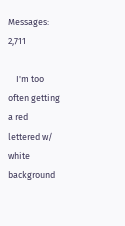Messages: 2,711

    I'm too often getting a red lettered w/ white background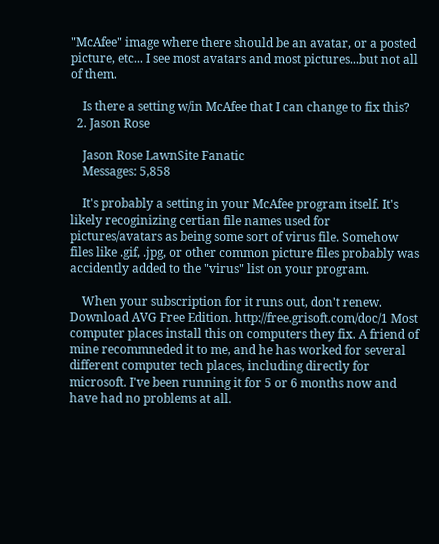"McAfee" image where there should be an avatar, or a posted picture, etc... I see most avatars and most pictures...but not all of them.

    Is there a setting w/in McAfee that I can change to fix this?
  2. Jason Rose

    Jason Rose LawnSite Fanatic
    Messages: 5,858

    It's probably a setting in your McAfee program itself. It's likely recoginizing certian file names used for pictures/avatars as being some sort of virus file. Somehow files like .gif, .jpg, or other common picture files probably was accidently added to the "virus" list on your program.

    When your subscription for it runs out, don't renew. Download AVG Free Edition. http://free.grisoft.com/doc/1 Most computer places install this on computers they fix. A friend of mine recommneded it to me, and he has worked for several different computer tech places, including directly for microsoft. I've been running it for 5 or 6 months now and have had no problems at all.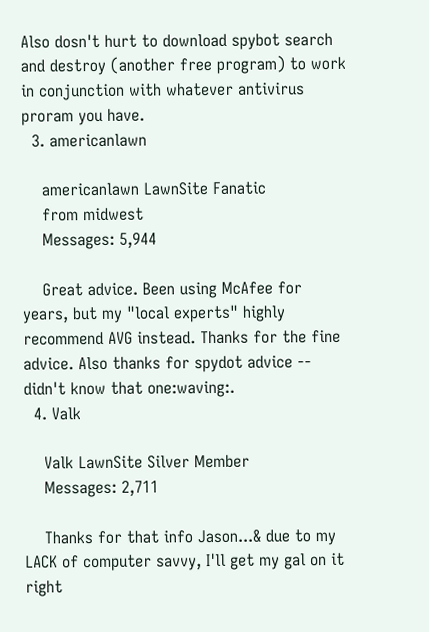Also dosn't hurt to download spybot search and destroy (another free program) to work in conjunction with whatever antivirus proram you have.
  3. americanlawn

    americanlawn LawnSite Fanatic
    from midwest
    Messages: 5,944

    Great advice. Been using McAfee for years, but my "local experts" highly recommend AVG instead. Thanks for the fine advice. Also thanks for spydot advice -- didn't know that one:waving:.
  4. Valk

    Valk LawnSite Silver Member
    Messages: 2,711

    Thanks for that info Jason...& due to my LACK of computer savvy, I'll get my gal on it right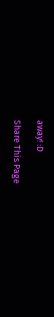away! :D

Share This Page